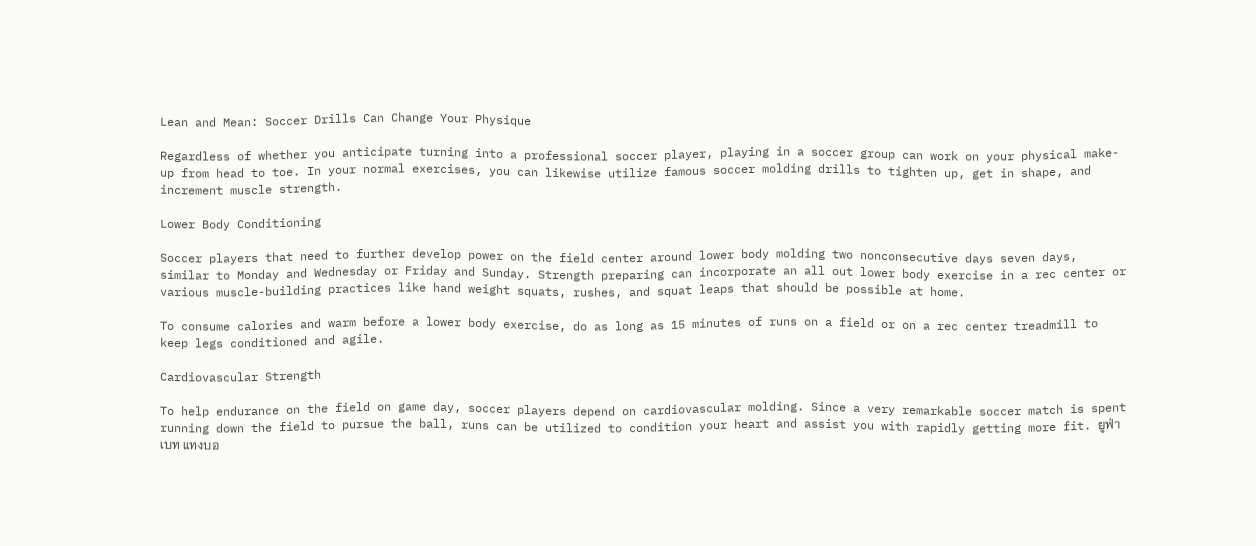Lean and Mean: Soccer Drills Can Change Your Physique

Regardless of whether you anticipate turning into a professional soccer player, playing in a soccer group can work on your physical make-up from head to toe. In your normal exercises, you can likewise utilize famous soccer molding drills to tighten up, get in shape, and increment muscle strength.

Lower Body Conditioning

Soccer players that need to further develop power on the field center around lower body molding two nonconsecutive days seven days, similar to Monday and Wednesday or Friday and Sunday. Strength preparing can incorporate an all out lower body exercise in a rec center or various muscle-building practices like hand weight squats, rushes, and squat leaps that should be possible at home.

To consume calories and warm before a lower body exercise, do as long as 15 minutes of runs on a field or on a rec center treadmill to keep legs conditioned and agile.

Cardiovascular Strength

To help endurance on the field on game day, soccer players depend on cardiovascular molding. Since a very remarkable soccer match is spent running down the field to pursue the ball, runs can be utilized to condition your heart and assist you with rapidly getting more fit. ยูฟ่าเบท แทงบอ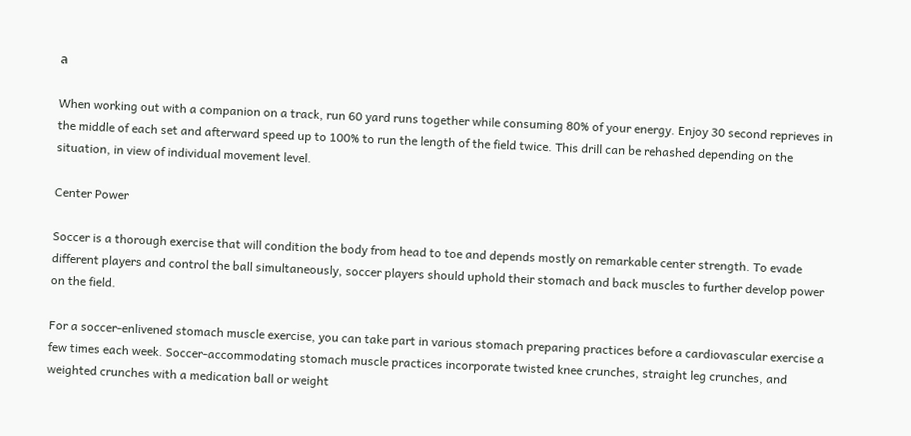ล

When working out with a companion on a track, run 60 yard runs together while consuming 80% of your energy. Enjoy 30 second reprieves in the middle of each set and afterward speed up to 100% to run the length of the field twice. This drill can be rehashed depending on the situation, in view of individual movement level.

Center Power

Soccer is a thorough exercise that will condition the body from head to toe and depends mostly on remarkable center strength. To evade different players and control the ball simultaneously, soccer players should uphold their stomach and back muscles to further develop power on the field.

For a soccer-enlivened stomach muscle exercise, you can take part in various stomach preparing practices before a cardiovascular exercise a few times each week. Soccer-accommodating stomach muscle practices incorporate twisted knee crunches, straight leg crunches, and weighted crunches with a medication ball or weight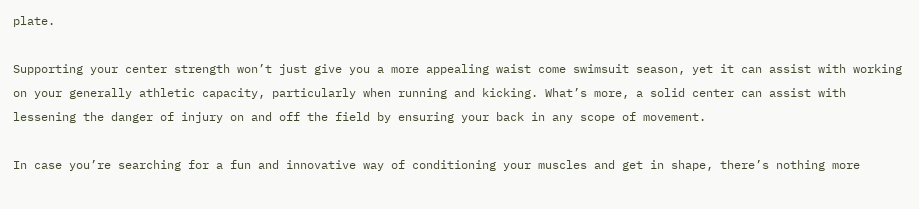plate.

Supporting your center strength won’t just give you a more appealing waist come swimsuit season, yet it can assist with working on your generally athletic capacity, particularly when running and kicking. What’s more, a solid center can assist with lessening the danger of injury on and off the field by ensuring your back in any scope of movement.

In case you’re searching for a fun and innovative way of conditioning your muscles and get in shape, there’s nothing more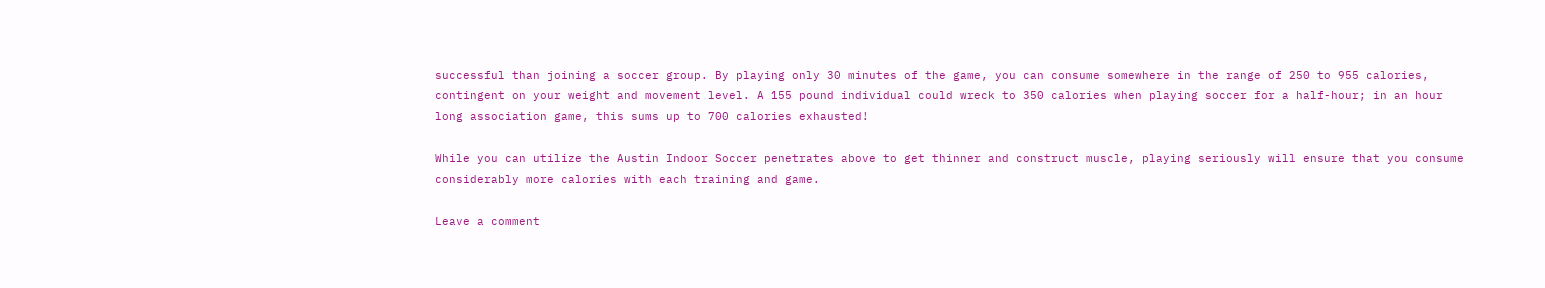successful than joining a soccer group. By playing only 30 minutes of the game, you can consume somewhere in the range of 250 to 955 calories, contingent on your weight and movement level. A 155 pound individual could wreck to 350 calories when playing soccer for a half-hour; in an hour long association game, this sums up to 700 calories exhausted!

While you can utilize the Austin Indoor Soccer penetrates above to get thinner and construct muscle, playing seriously will ensure that you consume considerably more calories with each training and game.

Leave a comment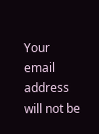Your email address will not be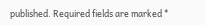published. Required fields are marked *